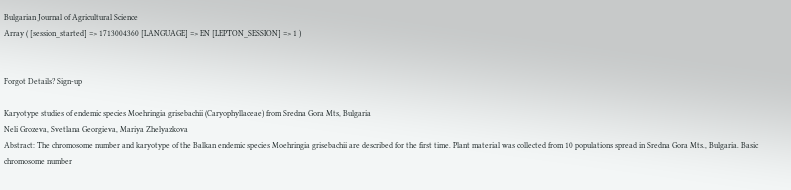Bulgarian Journal of Agricultural Science
Array ( [session_started] => 1713004360 [LANGUAGE] => EN [LEPTON_SESSION] => 1 )


Forgot Details? Sign-up

Karyotype studies of endemic species Moehringia grisebachii (Caryophyllaceae) from Sredna Gora Mts, Bulgaria
Neli Grozeva, Svetlana Georgieva, Mariya Zhelyazkova
Abstract: The chromosome number and karyotype of the Balkan endemic species Moehringia grisebachii are described for the first time. Plant material was collected from 10 populations spread in Sredna Gora Mts., Bulgaria. Basic chromosome number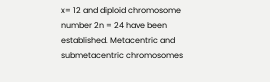x= 12 and diploid chromosome number 2n = 24 have been established. Metacentric and submetacentric chromosomes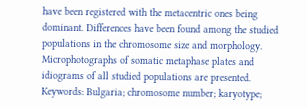have been registered with the metacentric ones being dominant. Differences have been found among the studied populations in the chromosome size and morphology. Microphotographs of somatic metaphase plates and idiograms of all studied populations are presented.
Keywords: Bulgaria; chromosome number; karyotype;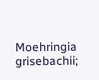Moehringia grisebachii;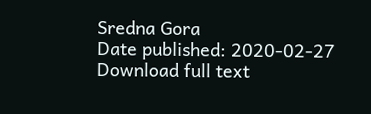Sredna Gora
Date published: 2020-02-27
Download full text